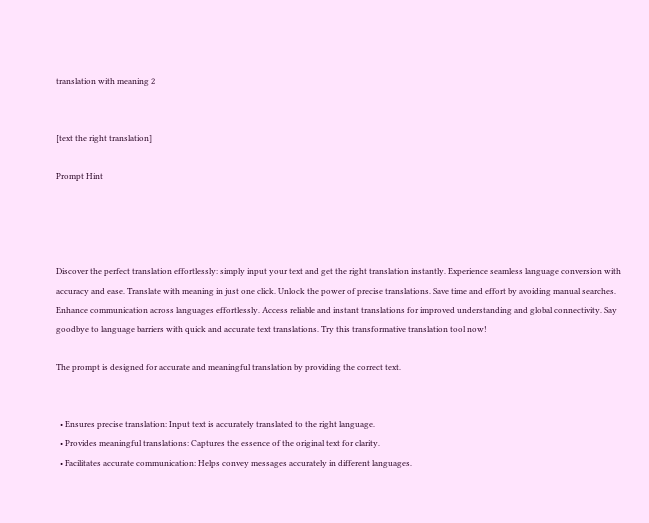translation with meaning 2


[text the right translation]

Prompt Hint




Discover the perfect translation effortlessly: simply input your text and get the right translation instantly. Experience seamless language conversion with accuracy and ease. Translate with meaning in just one click. Unlock the power of precise translations. Save time and effort by avoiding manual searches. Enhance communication across languages effortlessly. Access reliable and instant translations for improved understanding and global connectivity. Say goodbye to language barriers with quick and accurate text translations. Try this transformative translation tool now!

The prompt is designed for accurate and meaningful translation by providing the correct text.


  • Ensures precise translation: Input text is accurately translated to the right language.
  • Provides meaningful translations: Captures the essence of the original text for clarity.
  • Facilitates accurate communication: Helps convey messages accurately in different languages.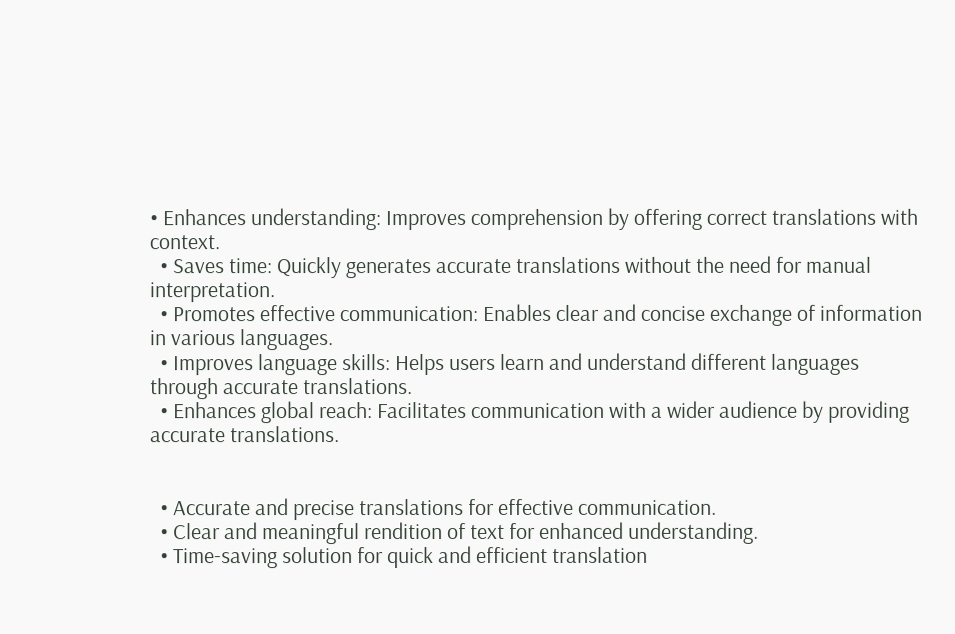• Enhances understanding: Improves comprehension by offering correct translations with context.
  • Saves time: Quickly generates accurate translations without the need for manual interpretation.
  • Promotes effective communication: Enables clear and concise exchange of information in various languages.
  • Improves language skills: Helps users learn and understand different languages through accurate translations.
  • Enhances global reach: Facilitates communication with a wider audience by providing accurate translations.


  • Accurate and precise translations for effective communication.
  • Clear and meaningful rendition of text for enhanced understanding.
  • Time-saving solution for quick and efficient translation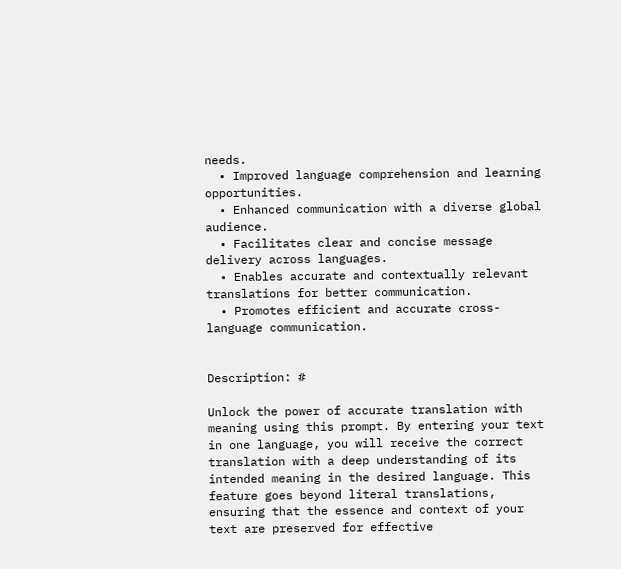needs.
  • Improved language comprehension and learning opportunities.
  • Enhanced communication with a diverse global audience.
  • Facilitates clear and concise message delivery across languages.
  • Enables accurate and contextually relevant translations for better communication.
  • Promotes efficient and accurate cross-language communication.


Description: #

Unlock the power of accurate translation with meaning using this prompt. By entering your text in one language, you will receive the correct translation with a deep understanding of its intended meaning in the desired language. This feature goes beyond literal translations, ensuring that the essence and context of your text are preserved for effective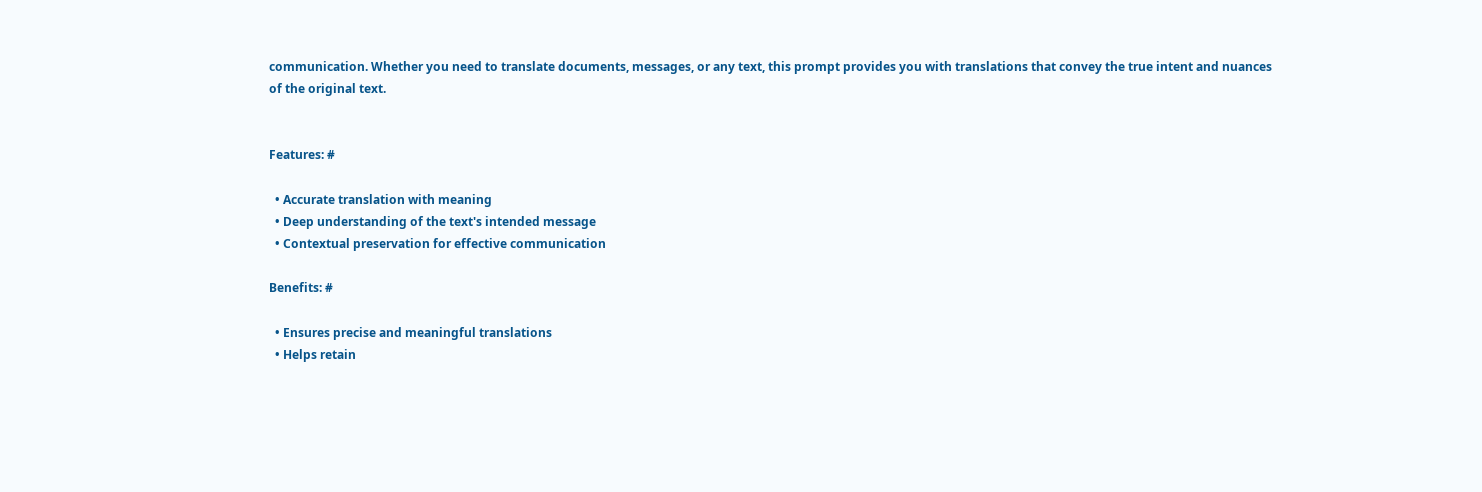communication. Whether you need to translate documents, messages, or any text, this prompt provides you with translations that convey the true intent and nuances of the original text.


Features: #

  • Accurate translation with meaning
  • Deep understanding of the text's intended message
  • Contextual preservation for effective communication

Benefits: #

  • Ensures precise and meaningful translations
  • Helps retain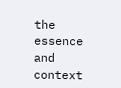the essence and context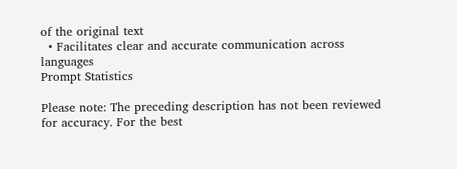of the original text
  • Facilitates clear and accurate communication across languages
Prompt Statistics

Please note: The preceding description has not been reviewed for accuracy. For the best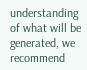understanding of what will be generated, we recommend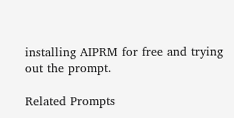installing AIPRM for free and trying out the prompt.

Related Prompts